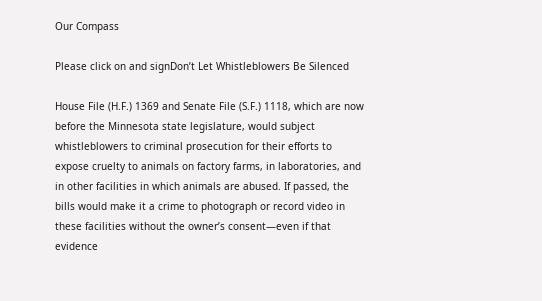Our Compass

Please click on and signDon’t Let Whistleblowers Be Silenced

House File (H.F.) 1369 and Senate File (S.F.) 1118, which are now before the Minnesota state legislature, would subject whistleblowers to criminal prosecution for their efforts to expose cruelty to animals on factory farms, in laboratories, and in other facilities in which animals are abused. If passed, the bills would make it a crime to photograph or record video in these facilities without the owner’s consent—even if that evidence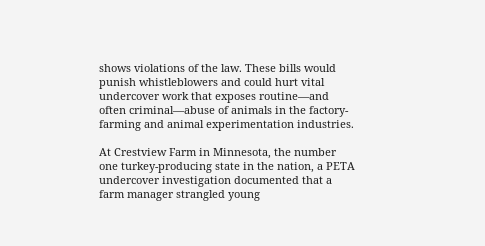shows violations of the law. These bills would punish whistleblowers and could hurt vital undercover work that exposes routine—and often criminal—abuse of animals in the factory-farming and animal experimentation industries.

At Crestview Farm in Minnesota, the number one turkey-producing state in the nation, a PETA undercover investigation documented that a farm manager strangled young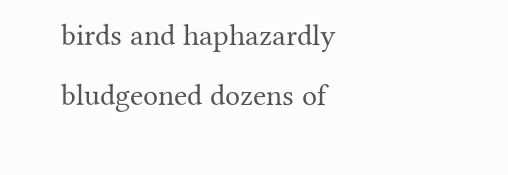birds and haphazardly bludgeoned dozens of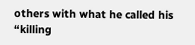others with what he called his “killing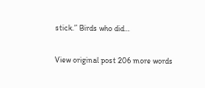stick.” Birds who did…

View original post 206 more words